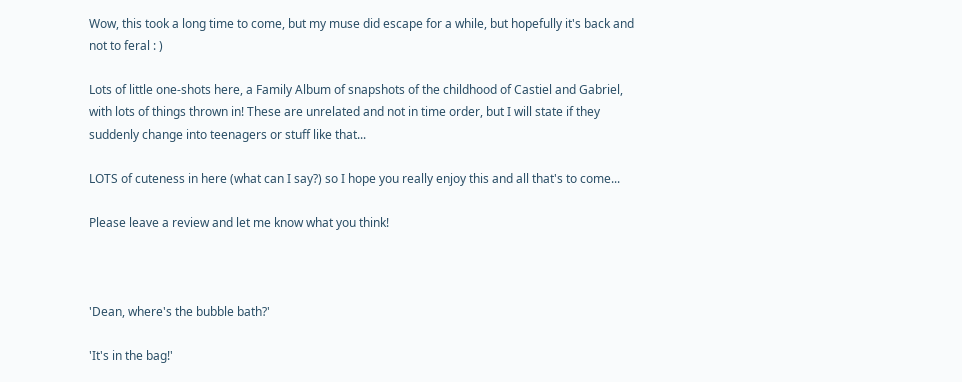Wow, this took a long time to come, but my muse did escape for a while, but hopefully it's back and not to feral : )

Lots of little one-shots here, a Family Album of snapshots of the childhood of Castiel and Gabriel, with lots of things thrown in! These are unrelated and not in time order, but I will state if they suddenly change into teenagers or stuff like that...

LOTS of cuteness in here (what can I say?) so I hope you really enjoy this and all that's to come...

Please leave a review and let me know what you think!



'Dean, where's the bubble bath?'

'It's in the bag!'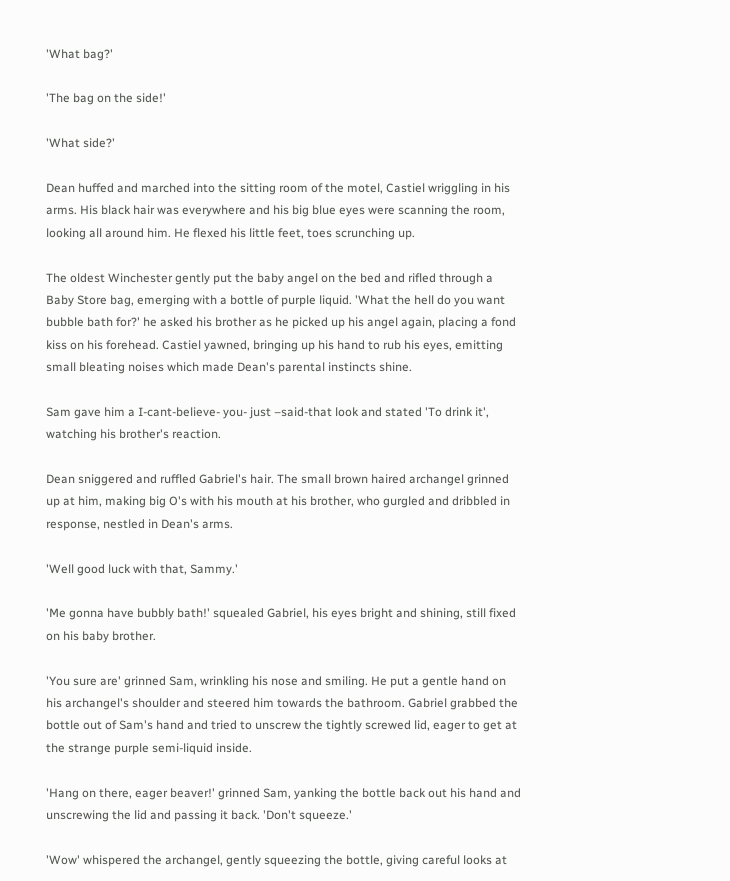'What bag?'

'The bag on the side!'

'What side?'

Dean huffed and marched into the sitting room of the motel, Castiel wriggling in his arms. His black hair was everywhere and his big blue eyes were scanning the room, looking all around him. He flexed his little feet, toes scrunching up.

The oldest Winchester gently put the baby angel on the bed and rifled through a Baby Store bag, emerging with a bottle of purple liquid. 'What the hell do you want bubble bath for?' he asked his brother as he picked up his angel again, placing a fond kiss on his forehead. Castiel yawned, bringing up his hand to rub his eyes, emitting small bleating noises which made Dean's parental instincts shine.

Sam gave him a I-cant-believe- you- just –said-that look and stated 'To drink it', watching his brother's reaction.

Dean sniggered and ruffled Gabriel's hair. The small brown haired archangel grinned up at him, making big O's with his mouth at his brother, who gurgled and dribbled in response, nestled in Dean's arms.

'Well good luck with that, Sammy.'

'Me gonna have bubbly bath!' squealed Gabriel, his eyes bright and shining, still fixed on his baby brother.

'You sure are' grinned Sam, wrinkling his nose and smiling. He put a gentle hand on his archangel's shoulder and steered him towards the bathroom. Gabriel grabbed the bottle out of Sam's hand and tried to unscrew the tightly screwed lid, eager to get at the strange purple semi-liquid inside.

'Hang on there, eager beaver!' grinned Sam, yanking the bottle back out his hand and unscrewing the lid and passing it back. 'Don't squeeze.'

'Wow' whispered the archangel, gently squeezing the bottle, giving careful looks at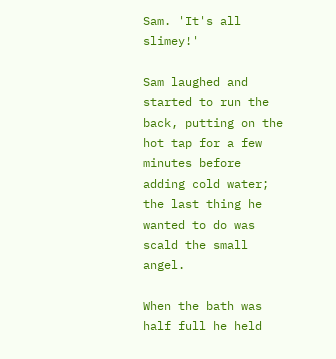Sam. 'It's all slimey!'

Sam laughed and started to run the back, putting on the hot tap for a few minutes before adding cold water; the last thing he wanted to do was scald the small angel.

When the bath was half full he held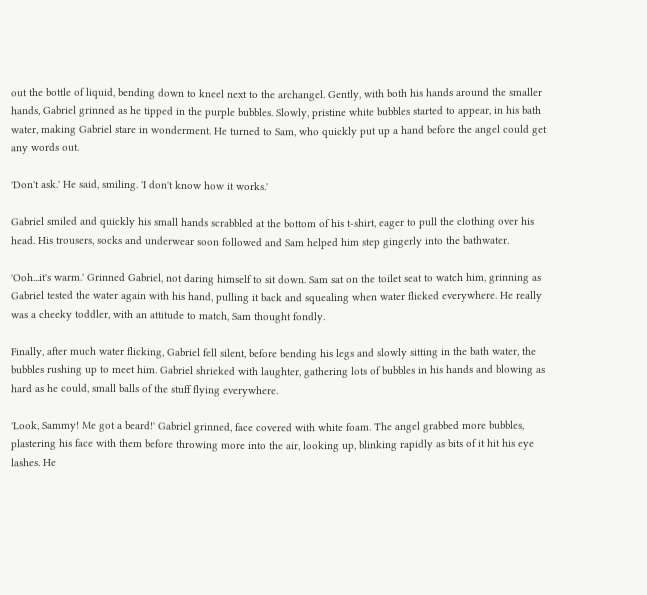out the bottle of liquid, bending down to kneel next to the archangel. Gently, with both his hands around the smaller hands, Gabriel grinned as he tipped in the purple bubbles. Slowly, pristine white bubbles started to appear, in his bath water, making Gabriel stare in wonderment. He turned to Sam, who quickly put up a hand before the angel could get any words out.

'Don't ask.' He said, smiling. 'I don't know how it works.'

Gabriel smiled and quickly his small hands scrabbled at the bottom of his t-shirt, eager to pull the clothing over his head. His trousers, socks and underwear soon followed and Sam helped him step gingerly into the bathwater.

'Ooh...it's warm.' Grinned Gabriel, not daring himself to sit down. Sam sat on the toilet seat to watch him, grinning as Gabriel tested the water again with his hand, pulling it back and squealing when water flicked everywhere. He really was a cheeky toddler, with an attitude to match, Sam thought fondly.

Finally, after much water flicking, Gabriel fell silent, before bending his legs and slowly sitting in the bath water, the bubbles rushing up to meet him. Gabriel shrieked with laughter, gathering lots of bubbles in his hands and blowing as hard as he could, small balls of the stuff flying everywhere.

'Look, Sammy! Me got a beard!' Gabriel grinned, face covered with white foam. The angel grabbed more bubbles, plastering his face with them before throwing more into the air, looking up, blinking rapidly as bits of it hit his eye lashes. He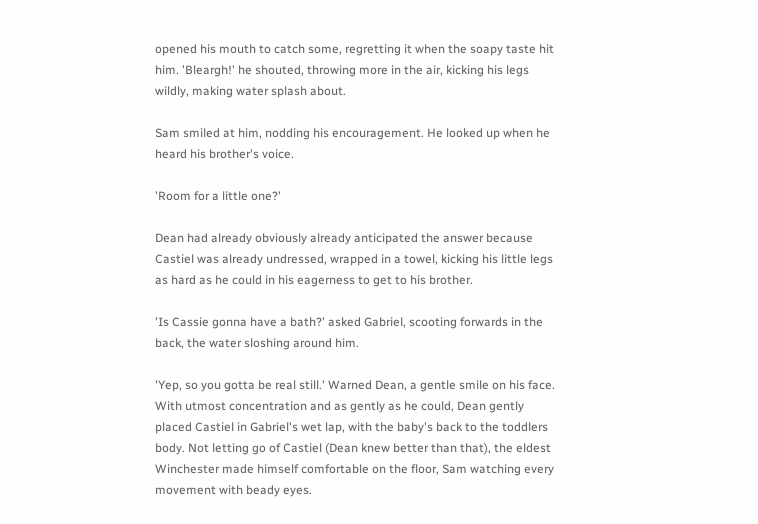opened his mouth to catch some, regretting it when the soapy taste hit him. 'Bleargh!' he shouted, throwing more in the air, kicking his legs wildly, making water splash about.

Sam smiled at him, nodding his encouragement. He looked up when he heard his brother's voice.

'Room for a little one?'

Dean had already obviously already anticipated the answer because Castiel was already undressed, wrapped in a towel, kicking his little legs as hard as he could in his eagerness to get to his brother.

'Is Cassie gonna have a bath?' asked Gabriel, scooting forwards in the back, the water sloshing around him.

'Yep, so you gotta be real still.' Warned Dean, a gentle smile on his face. With utmost concentration and as gently as he could, Dean gently placed Castiel in Gabriel's wet lap, with the baby's back to the toddlers body. Not letting go of Castiel (Dean knew better than that), the eldest Winchester made himself comfortable on the floor, Sam watching every movement with beady eyes.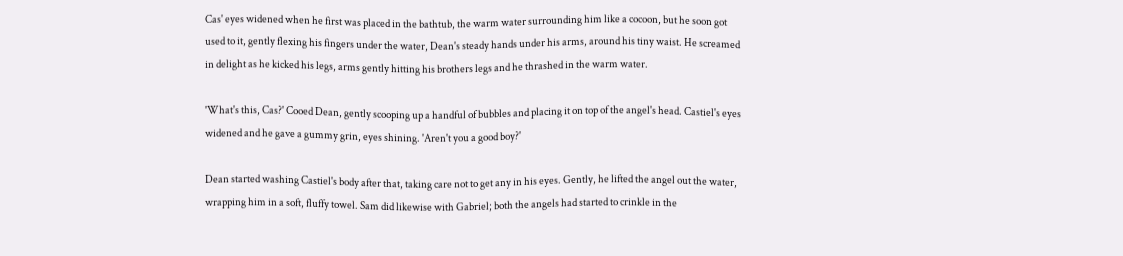Cas' eyes widened when he first was placed in the bathtub, the warm water surrounding him like a cocoon, but he soon got used to it, gently flexing his fingers under the water, Dean's steady hands under his arms, around his tiny waist. He screamed in delight as he kicked his legs, arms gently hitting his brothers legs and he thrashed in the warm water.

'What's this, Cas?' Cooed Dean, gently scooping up a handful of bubbles and placing it on top of the angel's head. Castiel's eyes widened and he gave a gummy grin, eyes shining. 'Aren't you a good boy?'

Dean started washing Castiel's body after that, taking care not to get any in his eyes. Gently, he lifted the angel out the water, wrapping him in a soft, fluffy towel. Sam did likewise with Gabriel; both the angels had started to crinkle in the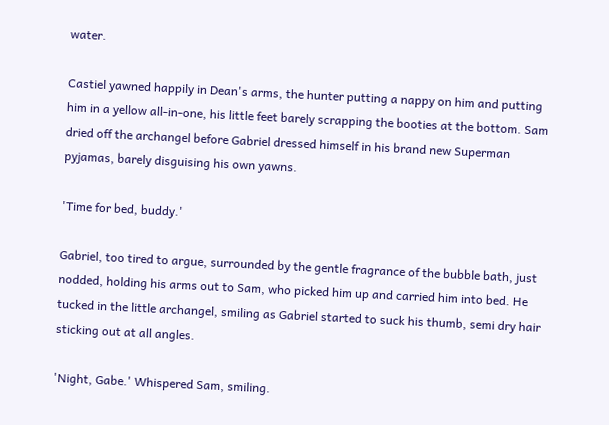water.

Castiel yawned happily in Dean's arms, the hunter putting a nappy on him and putting him in a yellow all-in-one, his little feet barely scrapping the booties at the bottom. Sam dried off the archangel before Gabriel dressed himself in his brand new Superman pyjamas, barely disguising his own yawns.

'Time for bed, buddy.'

Gabriel, too tired to argue, surrounded by the gentle fragrance of the bubble bath, just nodded, holding his arms out to Sam, who picked him up and carried him into bed. He tucked in the little archangel, smiling as Gabriel started to suck his thumb, semi dry hair sticking out at all angles.

'Night, Gabe.' Whispered Sam, smiling.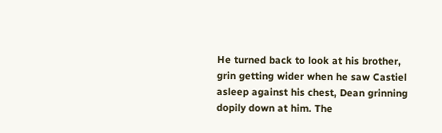He turned back to look at his brother, grin getting wider when he saw Castiel asleep against his chest, Dean grinning dopily down at him. The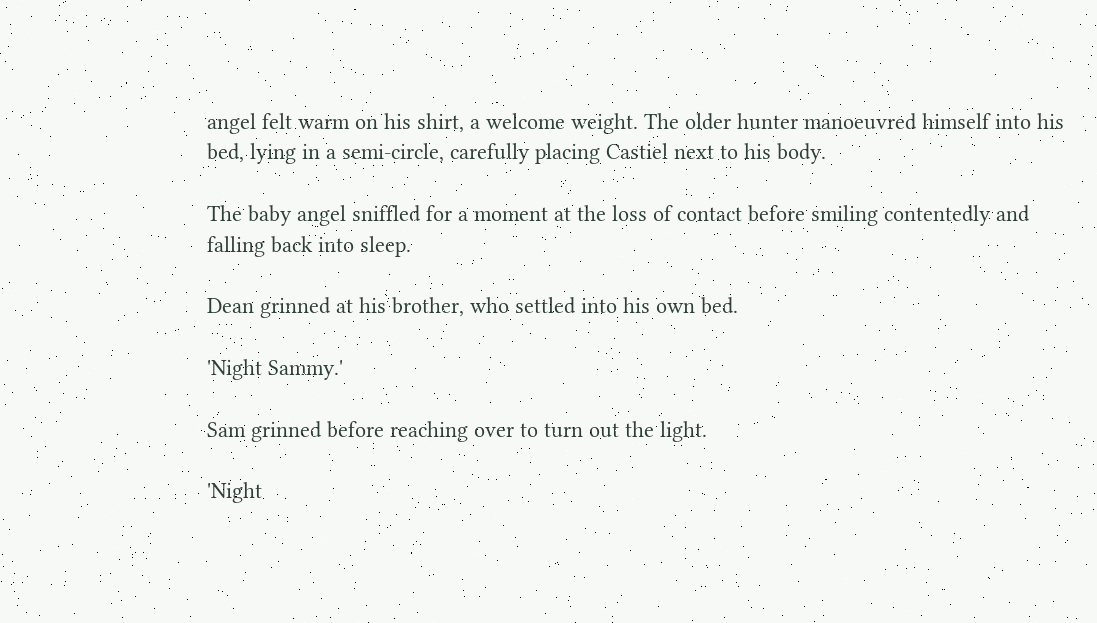angel felt warm on his shirt, a welcome weight. The older hunter manoeuvred himself into his bed, lying in a semi-circle, carefully placing Castiel next to his body.

The baby angel sniffled for a moment at the loss of contact before smiling contentedly and falling back into sleep.

Dean grinned at his brother, who settled into his own bed.

'Night Sammy.'

Sam grinned before reaching over to turn out the light.

'Night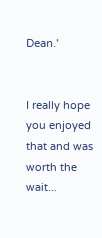Dean.'


I really hope you enjoyed that and was worth the wait...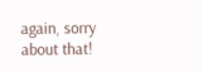again, sorry about that!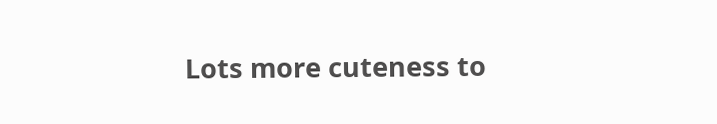Lots more cuteness to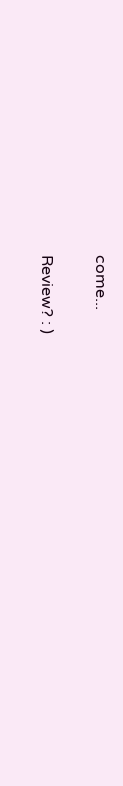come...

Review? : )